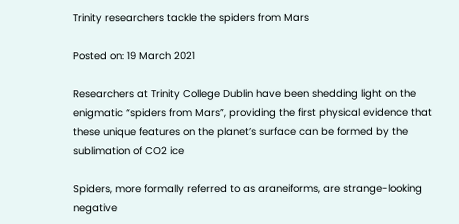Trinity researchers tackle the spiders from Mars

Posted on: 19 March 2021

Researchers at Trinity College Dublin have been shedding light on the enigmatic “spiders from Mars”, providing the first physical evidence that these unique features on the planet’s surface can be formed by the sublimation of CO2 ice

Spiders, more formally referred to as araneiforms, are strange-looking negative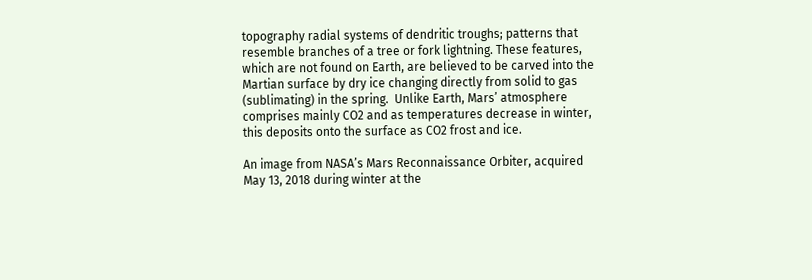topography radial systems of dendritic troughs; patterns that resemble branches of a tree or fork lightning. These features, which are not found on Earth, are believed to be carved into the Martian surface by dry ice changing directly from solid to gas (sublimating) in the spring.  Unlike Earth, Mars’ atmosphere comprises mainly CO2 and as temperatures decrease in winter, this deposits onto the surface as CO2 frost and ice.

An image from NASA’s Mars Reconnaissance Orbiter, acquired May 13, 2018 during winter at the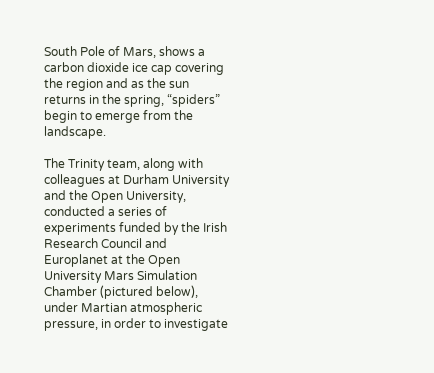South Pole of Mars, shows a carbon dioxide ice cap covering the region and as the sun returns in the spring, “spiders” begin to emerge from the landscape.

The Trinity team, along with colleagues at Durham University and the Open University,  conducted a series of experiments funded by the Irish Research Council and Europlanet at the Open University Mars Simulation Chamber (pictured below), under Martian atmospheric pressure, in order to investigate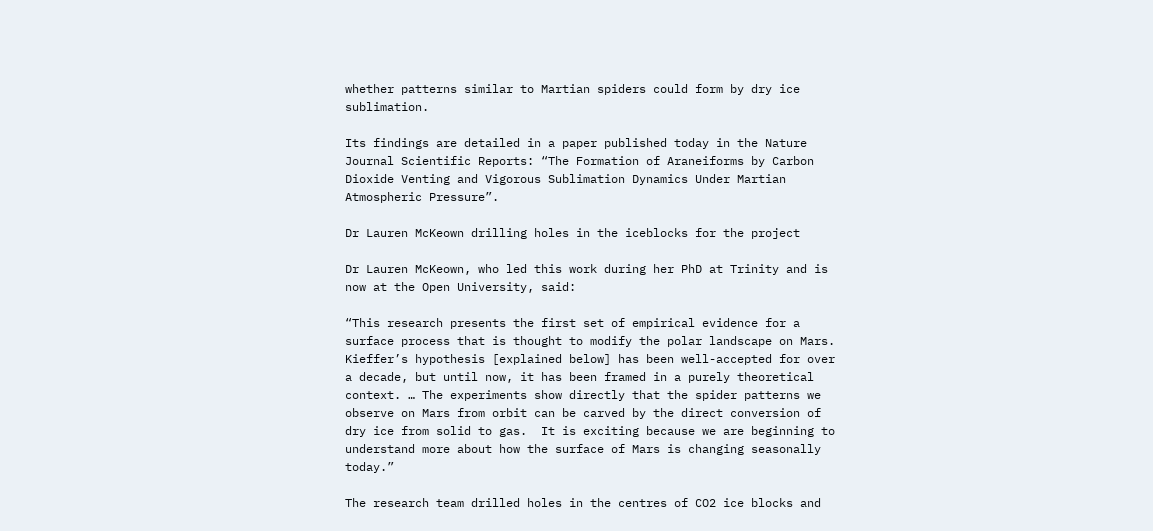whether patterns similar to Martian spiders could form by dry ice sublimation.

Its findings are detailed in a paper published today in the Nature Journal Scientific Reports: “The Formation of Araneiforms by Carbon Dioxide Venting and Vigorous Sublimation Dynamics Under Martian Atmospheric Pressure”.

Dr Lauren McKeown drilling holes in the iceblocks for the project

Dr Lauren McKeown, who led this work during her PhD at Trinity and is now at the Open University, said:

“This research presents the first set of empirical evidence for a surface process that is thought to modify the polar landscape on Mars. Kieffer’s hypothesis [explained below] has been well-accepted for over a decade, but until now, it has been framed in a purely theoretical context. … The experiments show directly that the spider patterns we observe on Mars from orbit can be carved by the direct conversion of dry ice from solid to gas.  It is exciting because we are beginning to understand more about how the surface of Mars is changing seasonally today.”

The research team drilled holes in the centres of CO2 ice blocks and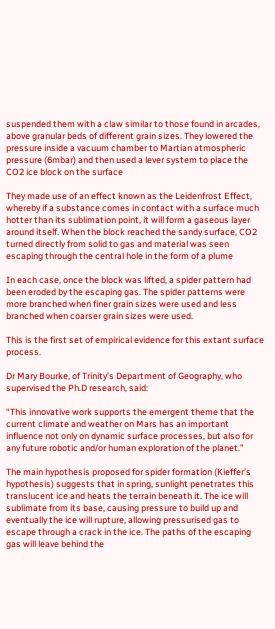suspended them with a claw similar to those found in arcades, above granular beds of different grain sizes. They lowered the pressure inside a vacuum chamber to Martian atmospheric pressure (6mbar) and then used a lever system to place the CO2 ice block on the surface

They made use of an effect known as the Leidenfrost Effect, whereby if a substance comes in contact with a surface much hotter than its sublimation point, it will form a gaseous layer around itself. When the block reached the sandy surface, CO2 turned directly from solid to gas and material was seen escaping through the central hole in the form of a plume

In each case, once the block was lifted, a spider pattern had been eroded by the escaping gas. The spider patterns were more branched when finer grain sizes were used and less branched when coarser grain sizes were used.

This is the first set of empirical evidence for this extant surface process.

Dr Mary Bourke, of Trinity’s Department of Geography, who supervised the Ph.D research, said:

“This innovative work supports the emergent theme that the current climate and weather on Mars has an important influence not only on dynamic surface processes, but also for any future robotic and/or human exploration of the planet.”

The main hypothesis proposed for spider formation (Kieffer’s hypothesis) suggests that in spring, sunlight penetrates this translucent ice and heats the terrain beneath it. The ice will sublimate from its base, causing pressure to build up and eventually the ice will rupture, allowing pressurised gas to escape through a crack in the ice. The paths of the escaping gas will leave behind the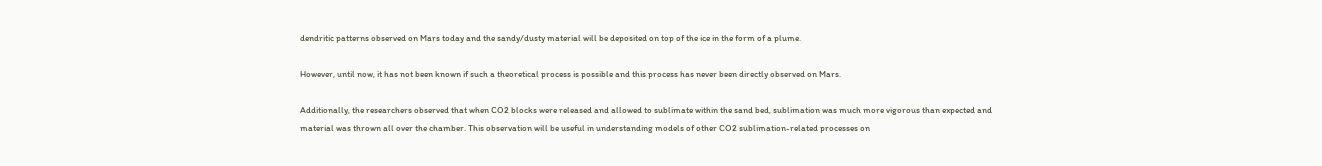dendritic patterns observed on Mars today and the sandy/dusty material will be deposited on top of the ice in the form of a plume.

However, until now, it has not been known if such a theoretical process is possible and this process has never been directly observed on Mars.

Additionally, the researchers observed that when CO2 blocks were released and allowed to sublimate within the sand bed, sublimation was much more vigorous than expected and material was thrown all over the chamber. This observation will be useful in understanding models of other CO2 sublimation-related processes on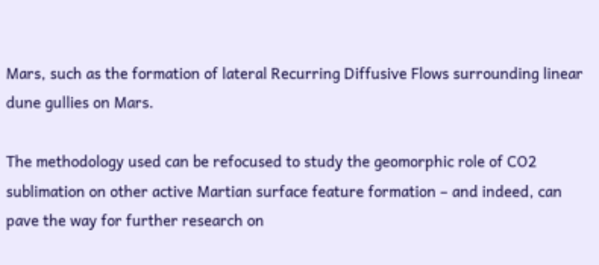Mars, such as the formation of lateral Recurring Diffusive Flows surrounding linear dune gullies on Mars.

The methodology used can be refocused to study the geomorphic role of CO2 sublimation on other active Martian surface feature formation – and indeed, can pave the way for further research on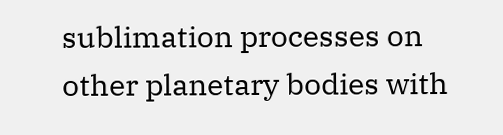sublimation processes on other planetary bodies with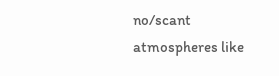no/scant atmospheres like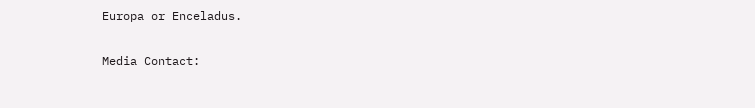Europa or Enceladus.

Media Contact: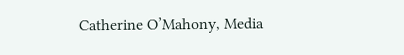Catherine O’Mahony, Media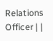Relations Officer | |